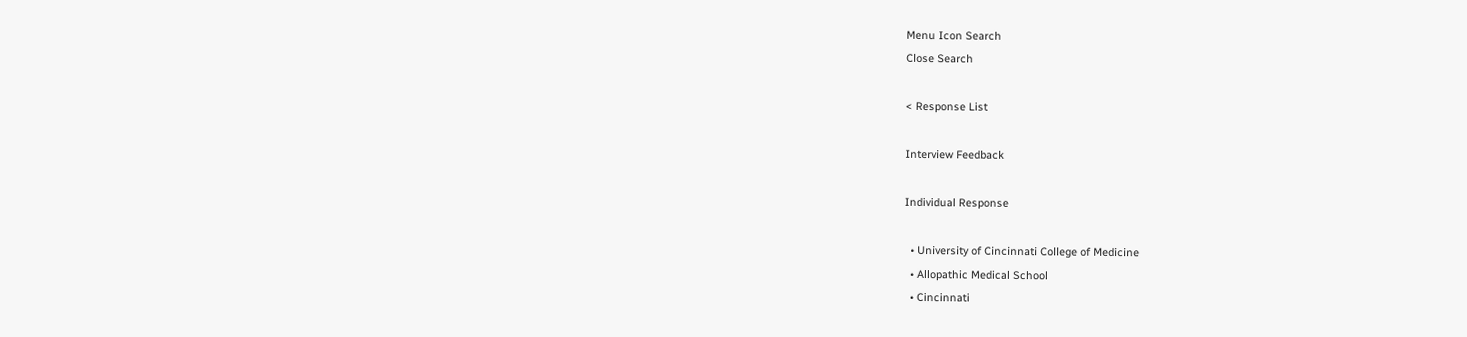Menu Icon Search
Close Search

< Response List

Interview Feedback

Individual Response

  • University of Cincinnati College of Medicine
  • Allopathic Medical School
  • Cincinnati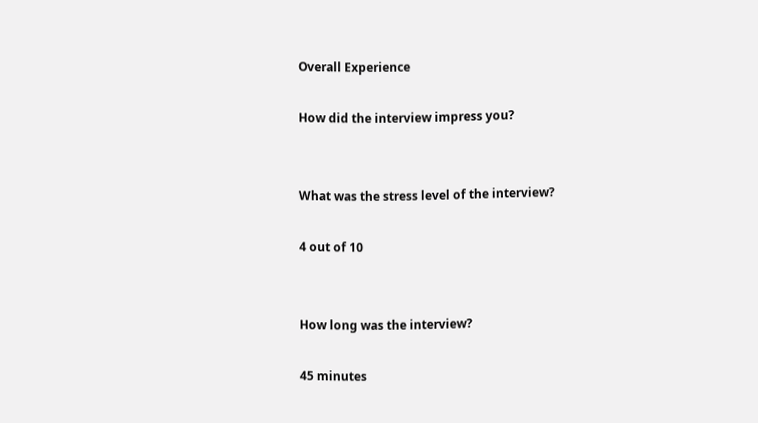Overall Experience

How did the interview impress you?


What was the stress level of the interview?

4 out of 10


How long was the interview?

45 minutes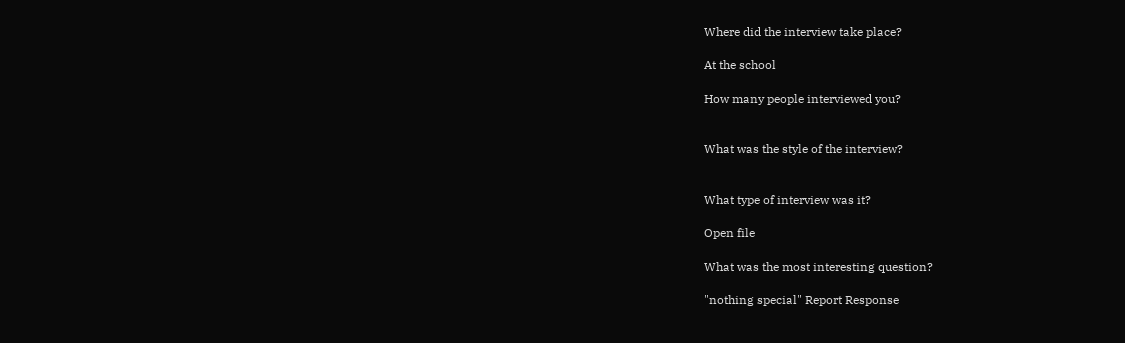Where did the interview take place?

At the school

How many people interviewed you?


What was the style of the interview?


What type of interview was it?

Open file

What was the most interesting question?

"nothing special" Report Response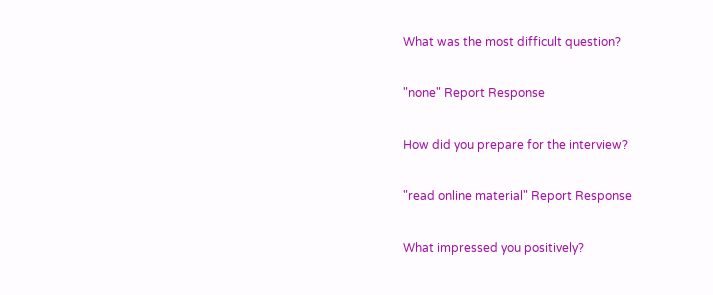What was the most difficult question?

"none" Report Response

How did you prepare for the interview?

"read online material" Report Response

What impressed you positively?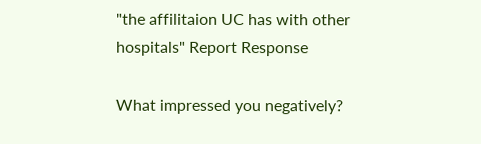"the affilitaion UC has with other hospitals" Report Response

What impressed you negatively?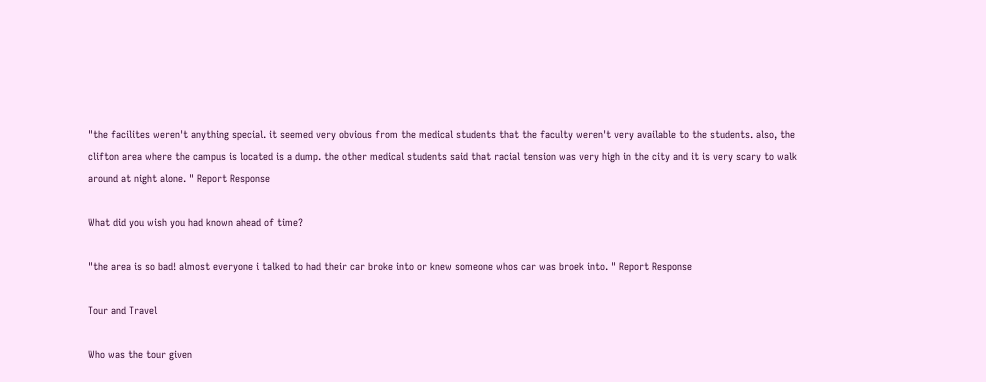"the facilites weren't anything special. it seemed very obvious from the medical students that the faculty weren't very available to the students. also, the clifton area where the campus is located is a dump. the other medical students said that racial tension was very high in the city and it is very scary to walk around at night alone. " Report Response

What did you wish you had known ahead of time?

"the area is so bad! almost everyone i talked to had their car broke into or knew someone whos car was broek into. " Report Response

Tour and Travel

Who was the tour given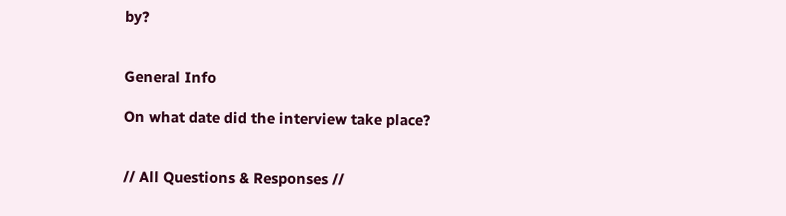by?


General Info

On what date did the interview take place?


// All Questions & Responses //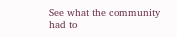See what the community had to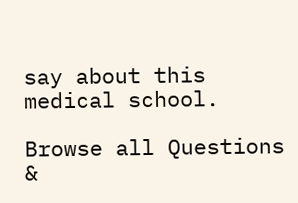say about this medical school.

Browse all Questions &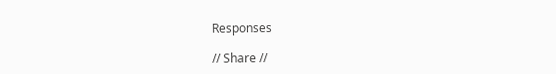Responses

// Share //